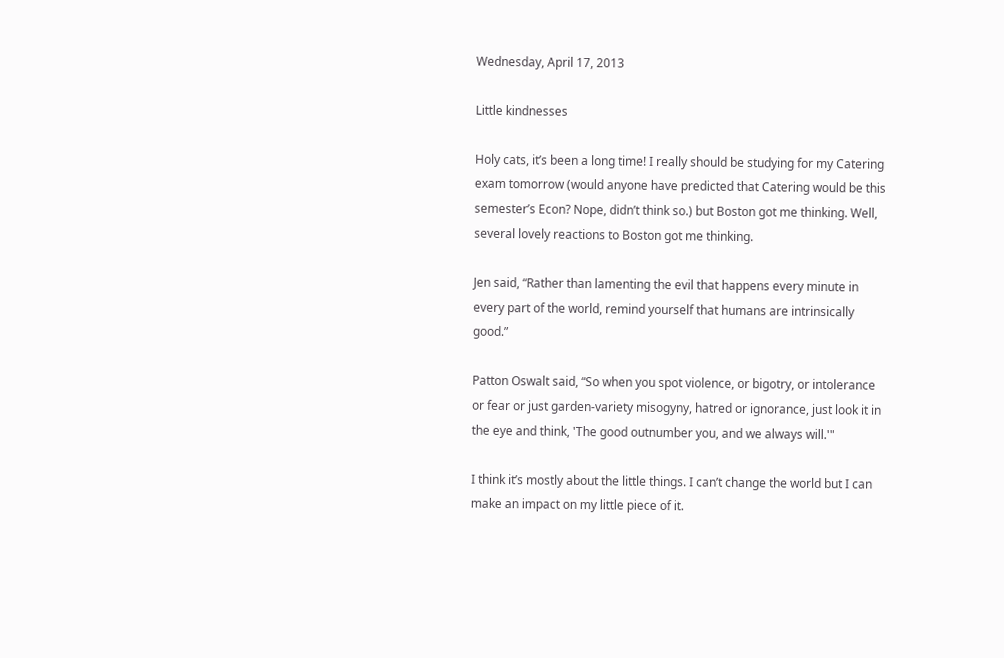Wednesday, April 17, 2013

Little kindnesses

Holy cats, it’s been a long time! I really should be studying for my Catering exam tomorrow (would anyone have predicted that Catering would be this semester’s Econ? Nope, didn’t think so.) but Boston got me thinking. Well, several lovely reactions to Boston got me thinking.

Jen said, “Rather than lamenting the evil that happens every minute in every part of the world, remind yourself that humans are intrinsically good.”

Patton Oswalt said, “So when you spot violence, or bigotry, or intolerance or fear or just garden-variety misogyny, hatred or ignorance, just look it in the eye and think, 'The good outnumber you, and we always will.'"

I think it’s mostly about the little things. I can’t change the world but I can make an impact on my little piece of it.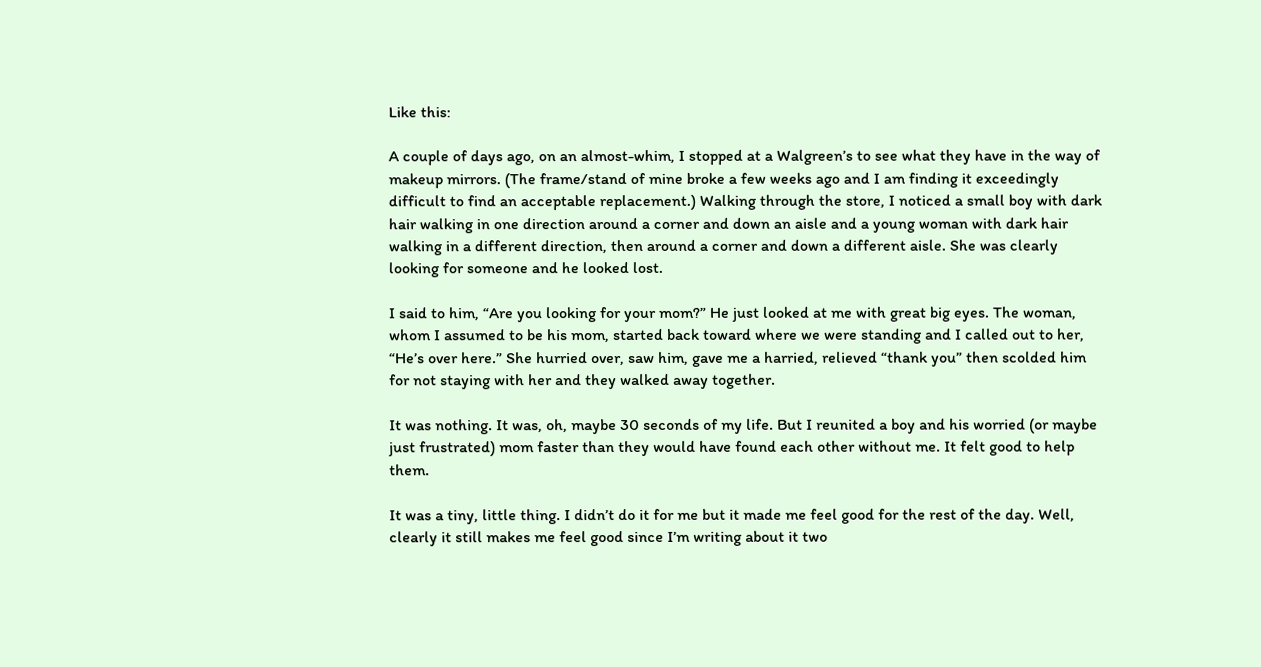Like this:

A couple of days ago, on an almost-whim, I stopped at a Walgreen’s to see what they have in the way of makeup mirrors. (The frame/stand of mine broke a few weeks ago and I am finding it exceedingly difficult to find an acceptable replacement.) Walking through the store, I noticed a small boy with dark hair walking in one direction around a corner and down an aisle and a young woman with dark hair walking in a different direction, then around a corner and down a different aisle. She was clearly looking for someone and he looked lost.

I said to him, “Are you looking for your mom?” He just looked at me with great big eyes. The woman, whom I assumed to be his mom, started back toward where we were standing and I called out to her, “He’s over here.” She hurried over, saw him, gave me a harried, relieved “thank you” then scolded him for not staying with her and they walked away together.

It was nothing. It was, oh, maybe 30 seconds of my life. But I reunited a boy and his worried (or maybe just frustrated) mom faster than they would have found each other without me. It felt good to help them.

It was a tiny, little thing. I didn’t do it for me but it made me feel good for the rest of the day. Well, clearly it still makes me feel good since I’m writing about it two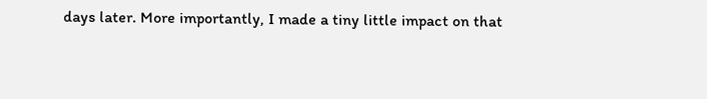days later. More importantly, I made a tiny little impact on that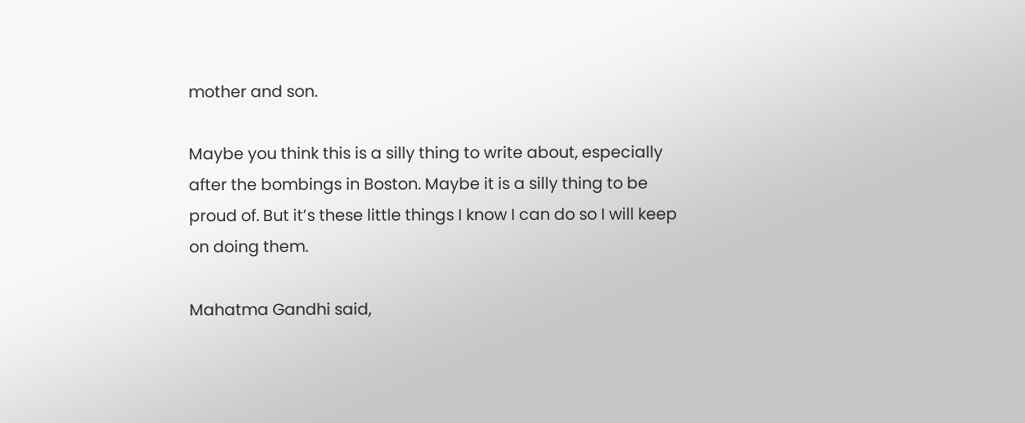mother and son.

Maybe you think this is a silly thing to write about, especially after the bombings in Boston. Maybe it is a silly thing to be proud of. But it’s these little things I know I can do so I will keep on doing them.

Mahatma Gandhi said,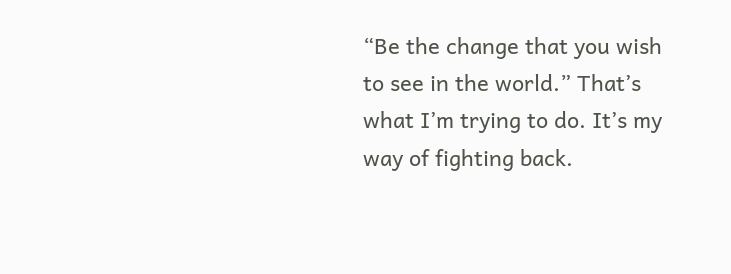“Be the change that you wish to see in the world.” That’s what I’m trying to do. It’s my way of fighting back.